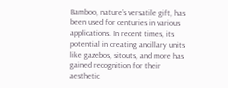Bamboo, nature’s versatile gift, has been used for centuries in various applications. In recent times, its potential in creating ancillary units like gazebos, sitouts, and more has gained recognition for their aesthetic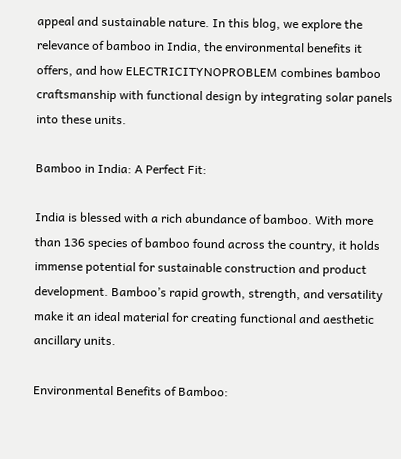appeal and sustainable nature. In this blog, we explore the relevance of bamboo in India, the environmental benefits it offers, and how ELECTRICITYNOPROBLEM combines bamboo craftsmanship with functional design by integrating solar panels into these units.

Bamboo in India: A Perfect Fit:

India is blessed with a rich abundance of bamboo. With more than 136 species of bamboo found across the country, it holds immense potential for sustainable construction and product development. Bamboo’s rapid growth, strength, and versatility make it an ideal material for creating functional and aesthetic ancillary units.

Environmental Benefits of Bamboo: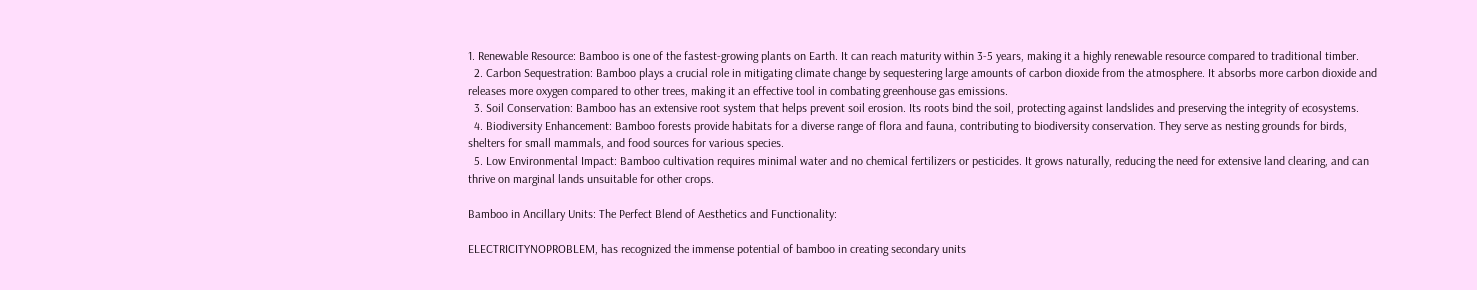1. Renewable Resource: Bamboo is one of the fastest-growing plants on Earth. It can reach maturity within 3-5 years, making it a highly renewable resource compared to traditional timber.
  2. Carbon Sequestration: Bamboo plays a crucial role in mitigating climate change by sequestering large amounts of carbon dioxide from the atmosphere. It absorbs more carbon dioxide and releases more oxygen compared to other trees, making it an effective tool in combating greenhouse gas emissions.
  3. Soil Conservation: Bamboo has an extensive root system that helps prevent soil erosion. Its roots bind the soil, protecting against landslides and preserving the integrity of ecosystems.
  4. Biodiversity Enhancement: Bamboo forests provide habitats for a diverse range of flora and fauna, contributing to biodiversity conservation. They serve as nesting grounds for birds, shelters for small mammals, and food sources for various species.
  5. Low Environmental Impact: Bamboo cultivation requires minimal water and no chemical fertilizers or pesticides. It grows naturally, reducing the need for extensive land clearing, and can thrive on marginal lands unsuitable for other crops.

Bamboo in Ancillary Units: The Perfect Blend of Aesthetics and Functionality:

ELECTRICITYNOPROBLEM, has recognized the immense potential of bamboo in creating secondary units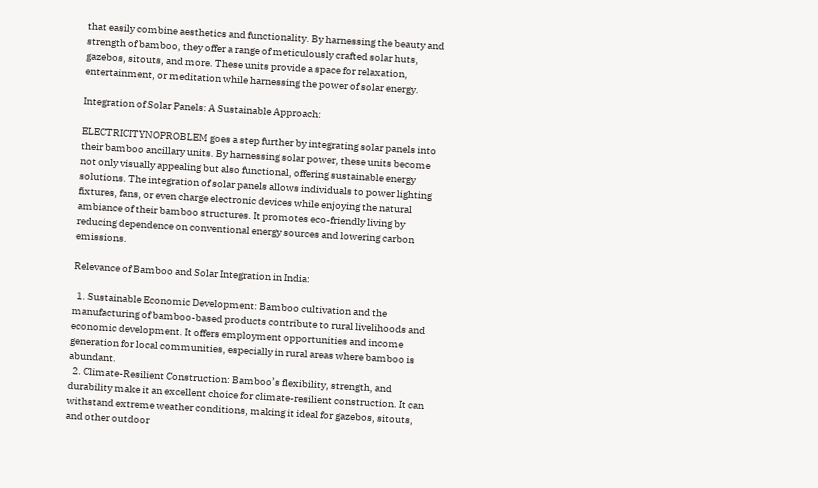that easily combine aesthetics and functionality. By harnessing the beauty and strength of bamboo, they offer a range of meticulously crafted solar huts, gazebos, sitouts, and more. These units provide a space for relaxation, entertainment, or meditation while harnessing the power of solar energy.

Integration of Solar Panels: A Sustainable Approach:

ELECTRICITYNOPROBLEM goes a step further by integrating solar panels into their bamboo ancillary units. By harnessing solar power, these units become not only visually appealing but also functional, offering sustainable energy solutions. The integration of solar panels allows individuals to power lighting fixtures, fans, or even charge electronic devices while enjoying the natural ambiance of their bamboo structures. It promotes eco-friendly living by reducing dependence on conventional energy sources and lowering carbon emissions.

Relevance of Bamboo and Solar Integration in India:

  1. Sustainable Economic Development: Bamboo cultivation and the manufacturing of bamboo-based products contribute to rural livelihoods and economic development. It offers employment opportunities and income generation for local communities, especially in rural areas where bamboo is abundant.
  2. Climate-Resilient Construction: Bamboo’s flexibility, strength, and durability make it an excellent choice for climate-resilient construction. It can withstand extreme weather conditions, making it ideal for gazebos, sitouts, and other outdoor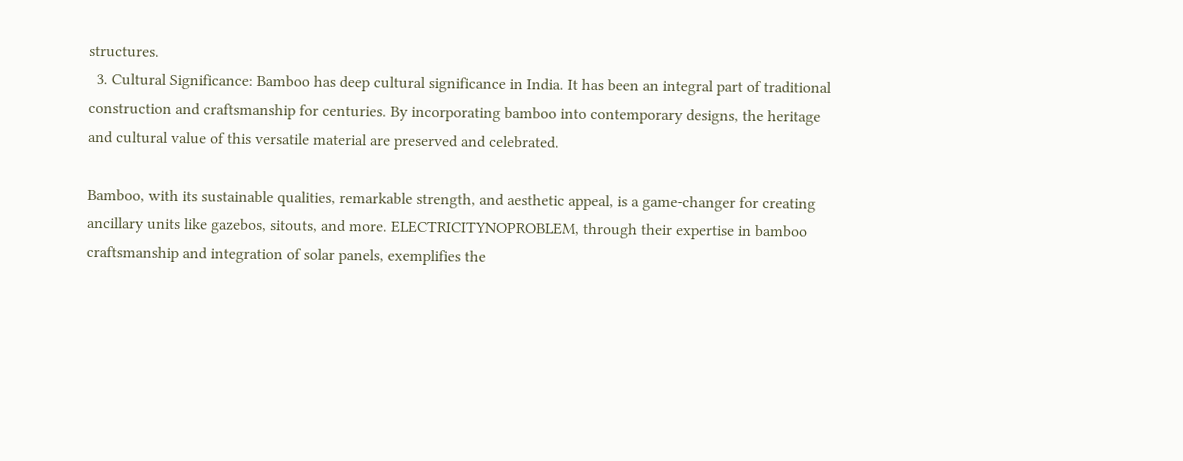structures.
  3. Cultural Significance: Bamboo has deep cultural significance in India. It has been an integral part of traditional construction and craftsmanship for centuries. By incorporating bamboo into contemporary designs, the heritage and cultural value of this versatile material are preserved and celebrated.

Bamboo, with its sustainable qualities, remarkable strength, and aesthetic appeal, is a game-changer for creating ancillary units like gazebos, sitouts, and more. ELECTRICITYNOPROBLEM, through their expertise in bamboo craftsmanship and integration of solar panels, exemplifies the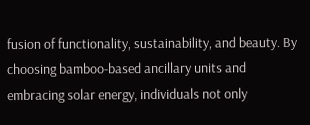fusion of functionality, sustainability, and beauty. By choosing bamboo-based ancillary units and embracing solar energy, individuals not only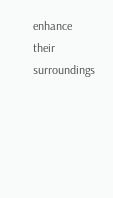enhance their surroundings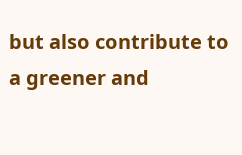but also contribute to a greener and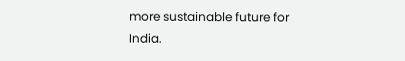more sustainable future for India.